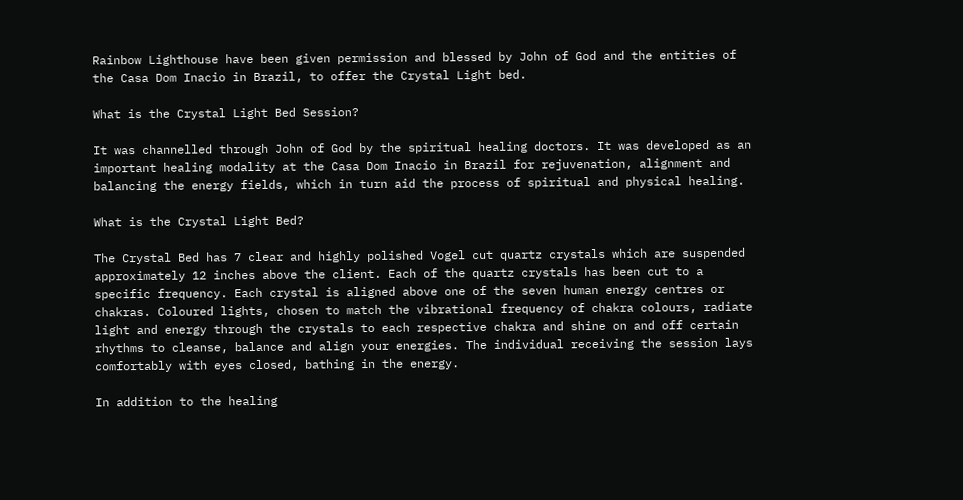Rainbow Lighthouse have been given permission and blessed by John of God and the entities of the Casa Dom Inacio in Brazil, to offer the Crystal Light bed.

What is the Crystal Light Bed Session?

It was channelled through John of God by the spiritual healing doctors. It was developed as an important healing modality at the Casa Dom Inacio in Brazil for rejuvenation, alignment and balancing the energy fields, which in turn aid the process of spiritual and physical healing.

What is the Crystal Light Bed?

The Crystal Bed has 7 clear and highly polished Vogel cut quartz crystals which are suspended approximately 12 inches above the client. Each of the quartz crystals has been cut to a specific frequency. Each crystal is aligned above one of the seven human energy centres or chakras. Coloured lights, chosen to match the vibrational frequency of chakra colours, radiate light and energy through the crystals to each respective chakra and shine on and off certain rhythms to cleanse, balance and align your energies. The individual receiving the session lays comfortably with eyes closed, bathing in the energy.

In addition to the healing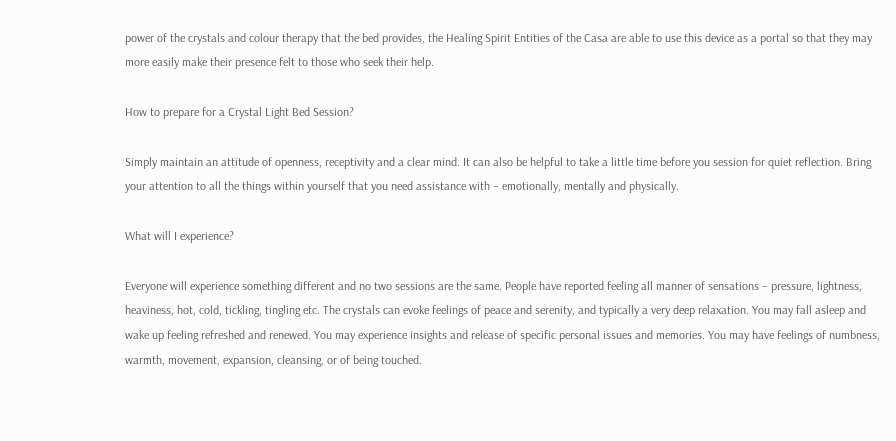power of the crystals and colour therapy that the bed provides, the Healing Spirit Entities of the Casa are able to use this device as a portal so that they may more easily make their presence felt to those who seek their help.

How to prepare for a Crystal Light Bed Session?

Simply maintain an attitude of openness, receptivity and a clear mind. It can also be helpful to take a little time before you session for quiet reflection. Bring your attention to all the things within yourself that you need assistance with – emotionally, mentally and physically.

What will I experience?

Everyone will experience something different and no two sessions are the same. People have reported feeling all manner of sensations – pressure, lightness, heaviness, hot, cold, tickling, tingling etc. The crystals can evoke feelings of peace and serenity, and typically a very deep relaxation. You may fall asleep and wake up feeling refreshed and renewed. You may experience insights and release of specific personal issues and memories. You may have feelings of numbness, warmth, movement, expansion, cleansing, or of being touched.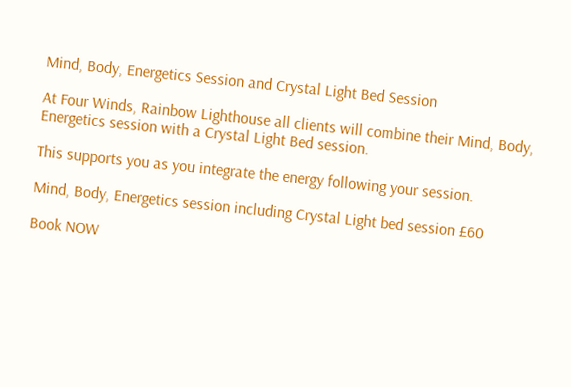Mind, Body, Energetics Session and Crystal Light Bed Session

At Four Winds, Rainbow Lighthouse all clients will combine their Mind, Body, Energetics session with a Crystal Light Bed session.

This supports you as you integrate the energy following your session.

Mind, Body, Energetics session including Crystal Light bed session £60

Book NOW